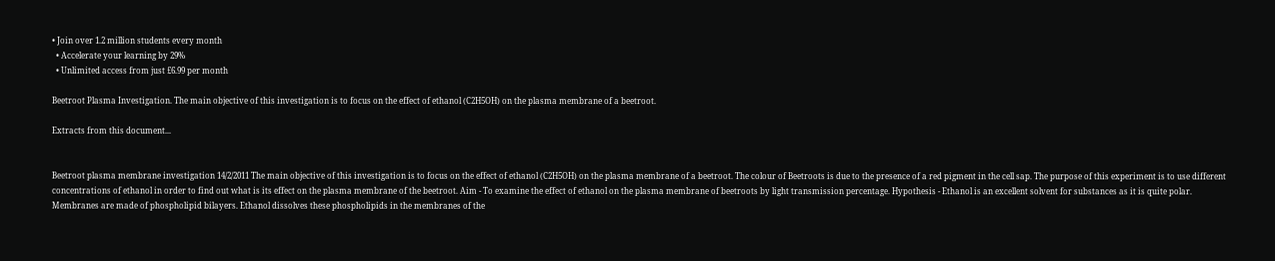• Join over 1.2 million students every month
  • Accelerate your learning by 29%
  • Unlimited access from just £6.99 per month

Beetroot Plasma Investigation. The main objective of this investigation is to focus on the effect of ethanol (C2H5OH) on the plasma membrane of a beetroot.

Extracts from this document...


Beetroot plasma membrane investigation 14/2/2011 The main objective of this investigation is to focus on the effect of ethanol (C2H5OH) on the plasma membrane of a beetroot. The colour of Beetroots is due to the presence of a red pigment in the cell sap. The purpose of this experiment is to use different concentrations of ethanol in order to find out what is its effect on the plasma membrane of the beetroot. Aim - To examine the effect of ethanol on the plasma membrane of beetroots by light transmission percentage. Hypothesis - Ethanol is an excellent solvent for substances as it is quite polar. Membranes are made of phospholipid bilayers. Ethanol dissolves these phospholipids in the membranes of the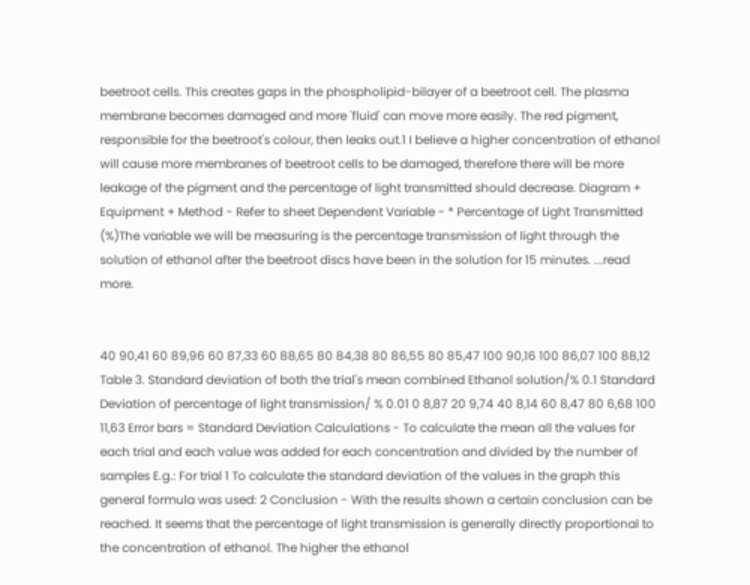beetroot cells. This creates gaps in the phospholipid-bilayer of a beetroot cell. The plasma membrane becomes damaged and more 'fluid' can move more easily. The red pigment, responsible for the beetroot's colour, then leaks out.1 I believe a higher concentration of ethanol will cause more membranes of beetroot cells to be damaged, therefore there will be more leakage of the pigment and the percentage of light transmitted should decrease. Diagram + Equipment + Method - Refer to sheet Dependent Variable - * Percentage of Light Transmitted (%)The variable we will be measuring is the percentage transmission of light through the solution of ethanol after the beetroot discs have been in the solution for 15 minutes. ...read more.


40 90,41 60 89,96 60 87,33 60 88,65 80 84,38 80 86,55 80 85,47 100 90,16 100 86,07 100 88,12 Table 3. Standard deviation of both the trial's mean combined Ethanol solution/% 0.1 Standard Deviation of percentage of light transmission/ % 0.01 0 8,87 20 9,74 40 8,14 60 8,47 80 6,68 100 11,63 Error bars = Standard Deviation Calculations - To calculate the mean all the values for each trial and each value was added for each concentration and divided by the number of samples E.g.: For trial 1 To calculate the standard deviation of the values in the graph this general formula was used: 2 Conclusion - With the results shown a certain conclusion can be reached. It seems that the percentage of light transmission is generally directly proportional to the concentration of ethanol. The higher the ethanol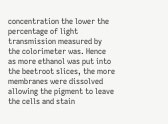concentration the lower the percentage of light transmission measured by the colorimeter was. Hence as more ethanol was put into the beetroot slices, the more membranes were dissolved allowing the pigment to leave the cells and stain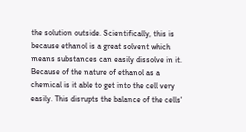the solution outside. Scientifically, this is because ethanol is a great solvent which means substances can easily dissolve in it. Because of the nature of ethanol as a chemical is it able to get into the cell very easily. This disrupts the balance of the cells'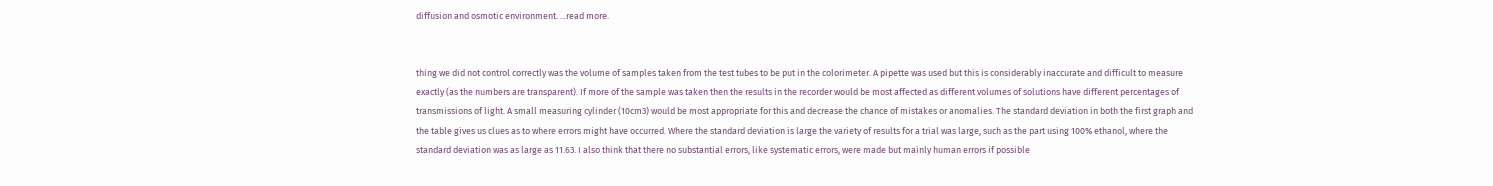diffusion and osmotic environment. ...read more.


thing we did not control correctly was the volume of samples taken from the test tubes to be put in the colorimeter. A pipette was used but this is considerably inaccurate and difficult to measure exactly (as the numbers are transparent). If more of the sample was taken then the results in the recorder would be most affected as different volumes of solutions have different percentages of transmissions of light. A small measuring cylinder (10cm3) would be most appropriate for this and decrease the chance of mistakes or anomalies. The standard deviation in both the first graph and the table gives us clues as to where errors might have occurred. Where the standard deviation is large the variety of results for a trial was large, such as the part using 100% ethanol, where the standard deviation was as large as 11.63. I also think that there no substantial errors, like systematic errors, were made but mainly human errors if possible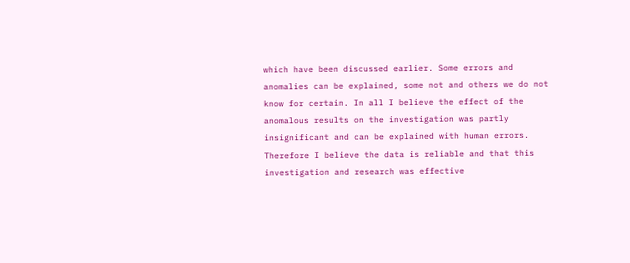which have been discussed earlier. Some errors and anomalies can be explained, some not and others we do not know for certain. In all I believe the effect of the anomalous results on the investigation was partly insignificant and can be explained with human errors. Therefore I believe the data is reliable and that this investigation and research was effective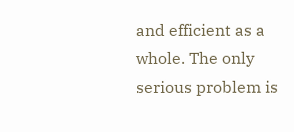and efficient as a whole. The only serious problem is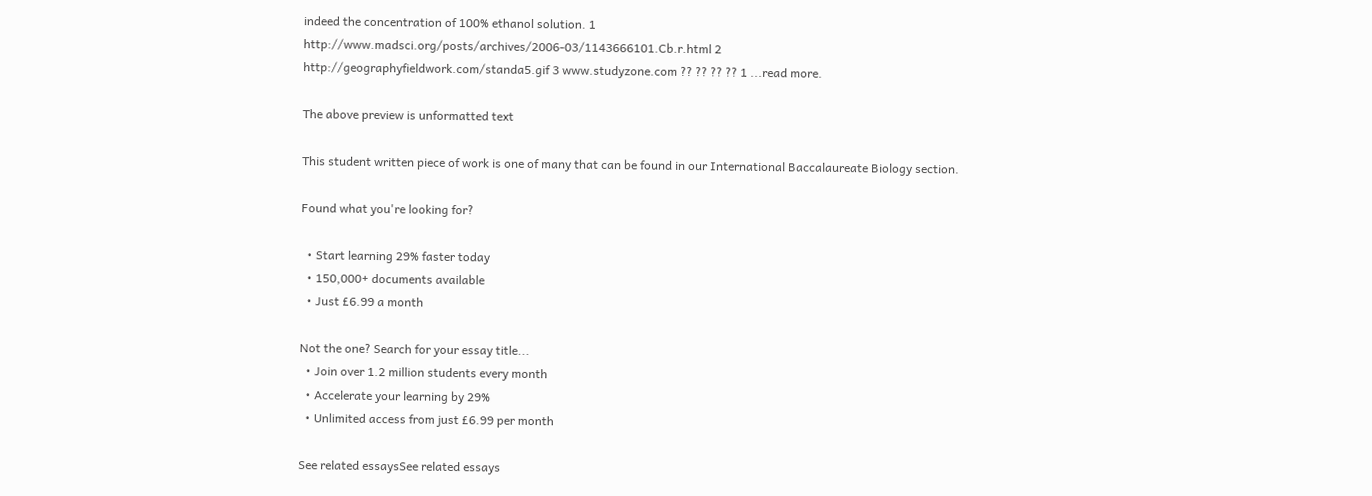indeed the concentration of 100% ethanol solution. 1 http://www.madsci.org/posts/archives/2006-03/1143666101.Cb.r.html 2 http://geographyfieldwork.com/standa5.gif 3 www.studyzone.com ?? ?? ?? ?? 1 ...read more.

The above preview is unformatted text

This student written piece of work is one of many that can be found in our International Baccalaureate Biology section.

Found what you're looking for?

  • Start learning 29% faster today
  • 150,000+ documents available
  • Just £6.99 a month

Not the one? Search for your essay title...
  • Join over 1.2 million students every month
  • Accelerate your learning by 29%
  • Unlimited access from just £6.99 per month

See related essaysSee related essays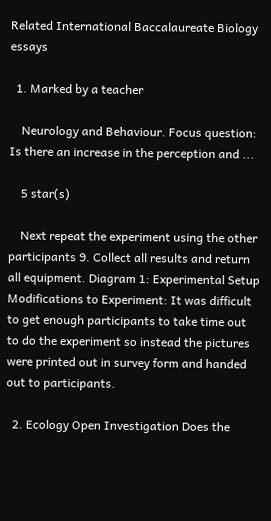Related International Baccalaureate Biology essays

  1. Marked by a teacher

    Neurology and Behaviour. Focus question: Is there an increase in the perception and ...

    5 star(s)

    Next repeat the experiment using the other participants 9. Collect all results and return all equipment. Diagram 1: Experimental Setup Modifications to Experiment: It was difficult to get enough participants to take time out to do the experiment so instead the pictures were printed out in survey form and handed out to participants.

  2. Ecology Open Investigation Does the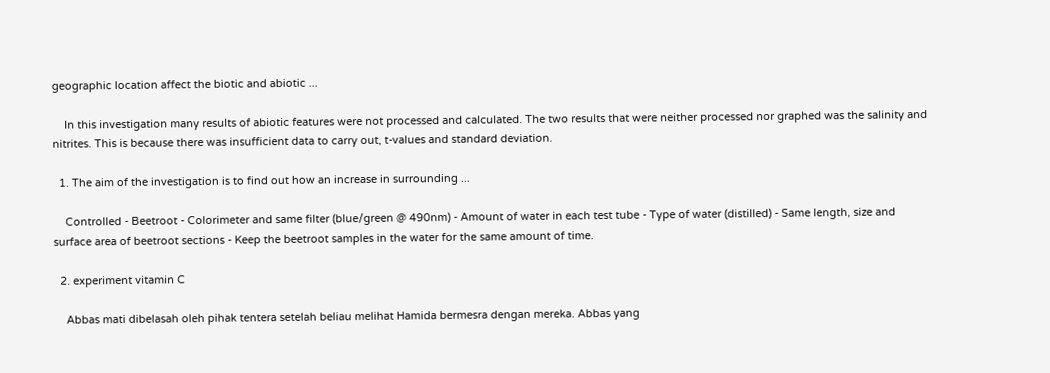geographic location affect the biotic and abiotic ...

    In this investigation many results of abiotic features were not processed and calculated. The two results that were neither processed nor graphed was the salinity and nitrites. This is because there was insufficient data to carry out, t-values and standard deviation.

  1. The aim of the investigation is to find out how an increase in surrounding ...

    Controlled - Beetroot - Colorimeter and same filter (blue/green @ 490nm) - Amount of water in each test tube - Type of water (distilled) - Same length, size and surface area of beetroot sections - Keep the beetroot samples in the water for the same amount of time.

  2. experiment vitamin C

    Abbas mati dibelasah oleh pihak tentera setelah beliau melihat Hamida bermesra dengan mereka. Abbas yang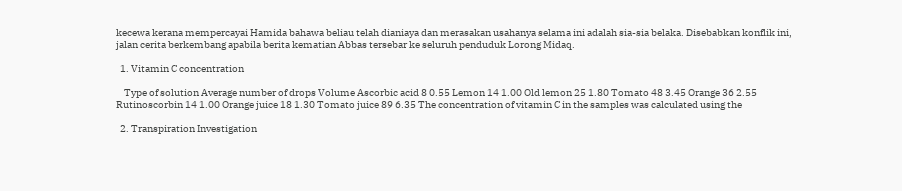kecewa kerana mempercayai Hamida bahawa beliau telah dianiaya dan merasakan usahanya selama ini adalah sia-sia belaka. Disebabkan konflik ini, jalan cerita berkembang apabila berita kematian Abbas tersebar ke seluruh penduduk Lorong Midaq.

  1. Vitamin C concentration

    Type of solution Average number of drops Volume Ascorbic acid 8 0.55 Lemon 14 1.00 Old lemon 25 1.80 Tomato 48 3.45 Orange 36 2.55 Rutinoscorbin 14 1.00 Orange juice 18 1.30 Tomato juice 89 6.35 The concentration of vitamin C in the samples was calculated using the

  2. Transpiration Investigation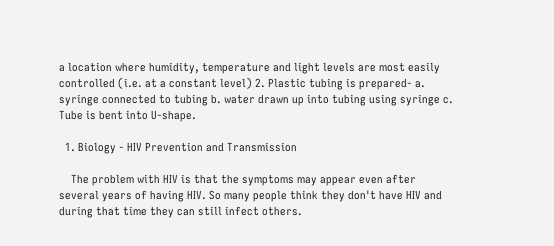a location where humidity, temperature and light levels are most easily controlled (i.e. at a constant level) 2. Plastic tubing is prepared- a. syringe connected to tubing b. water drawn up into tubing using syringe c. Tube is bent into U-shape.

  1. Biology - HIV Prevention and Transmission

    The problem with HIV is that the symptoms may appear even after several years of having HIV. So many people think they don't have HIV and during that time they can still infect others.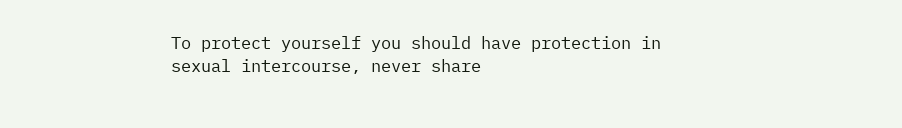To protect yourself you should have protection in sexual intercourse, never share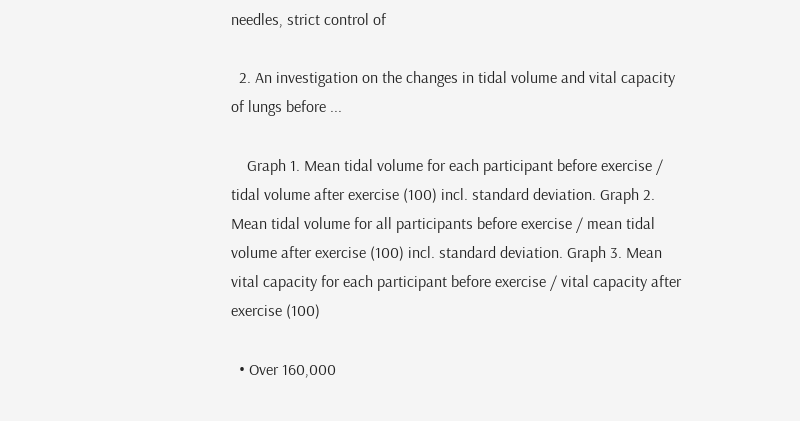needles, strict control of

  2. An investigation on the changes in tidal volume and vital capacity of lungs before ...

    Graph 1. Mean tidal volume for each participant before exercise / tidal volume after exercise (100) incl. standard deviation. Graph 2. Mean tidal volume for all participants before exercise / mean tidal volume after exercise (100) incl. standard deviation. Graph 3. Mean vital capacity for each participant before exercise / vital capacity after exercise (100)

  • Over 160,000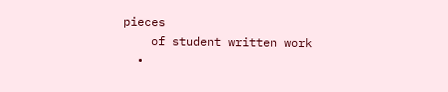pieces
    of student written work
  •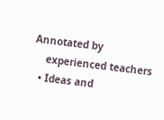Annotated by
    experienced teachers
  • Ideas and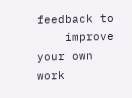feedback to
    improve your own work